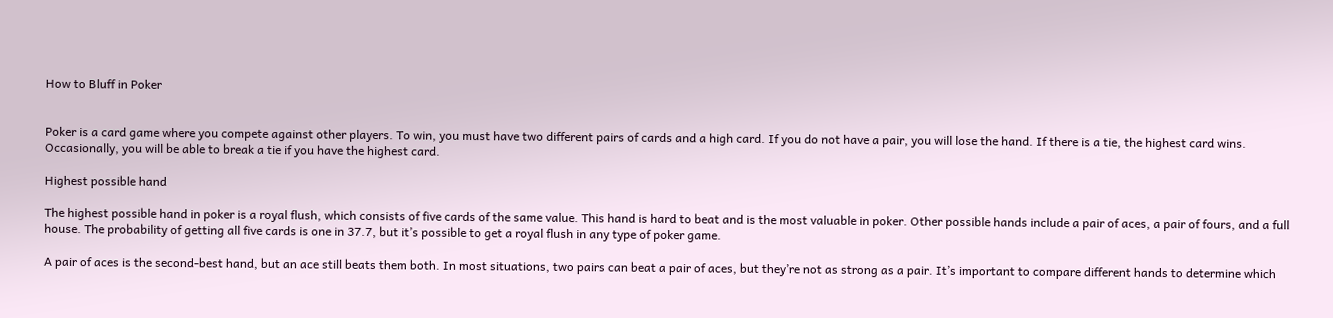How to Bluff in Poker


Poker is a card game where you compete against other players. To win, you must have two different pairs of cards and a high card. If you do not have a pair, you will lose the hand. If there is a tie, the highest card wins. Occasionally, you will be able to break a tie if you have the highest card.

Highest possible hand

The highest possible hand in poker is a royal flush, which consists of five cards of the same value. This hand is hard to beat and is the most valuable in poker. Other possible hands include a pair of aces, a pair of fours, and a full house. The probability of getting all five cards is one in 37.7, but it’s possible to get a royal flush in any type of poker game.

A pair of aces is the second-best hand, but an ace still beats them both. In most situations, two pairs can beat a pair of aces, but they’re not as strong as a pair. It’s important to compare different hands to determine which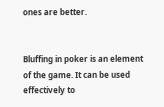ones are better.


Bluffing in poker is an element of the game. It can be used effectively to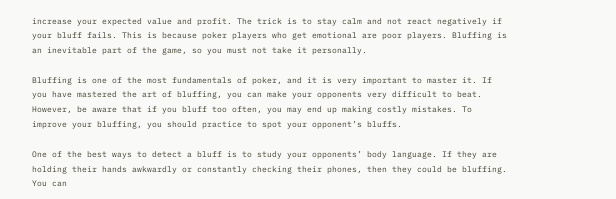increase your expected value and profit. The trick is to stay calm and not react negatively if your bluff fails. This is because poker players who get emotional are poor players. Bluffing is an inevitable part of the game, so you must not take it personally.

Bluffing is one of the most fundamentals of poker, and it is very important to master it. If you have mastered the art of bluffing, you can make your opponents very difficult to beat. However, be aware that if you bluff too often, you may end up making costly mistakes. To improve your bluffing, you should practice to spot your opponent’s bluffs.

One of the best ways to detect a bluff is to study your opponents’ body language. If they are holding their hands awkwardly or constantly checking their phones, then they could be bluffing. You can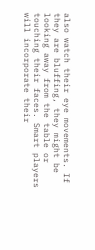also watch their eye movements. If they are bluffing, they might be looking away from the table or touching their faces. Smart players will incorporate their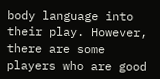body language into their play. However, there are some players who are good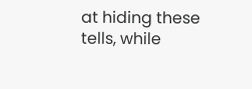at hiding these tells, while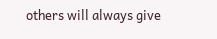others will always give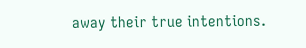away their true intentions.